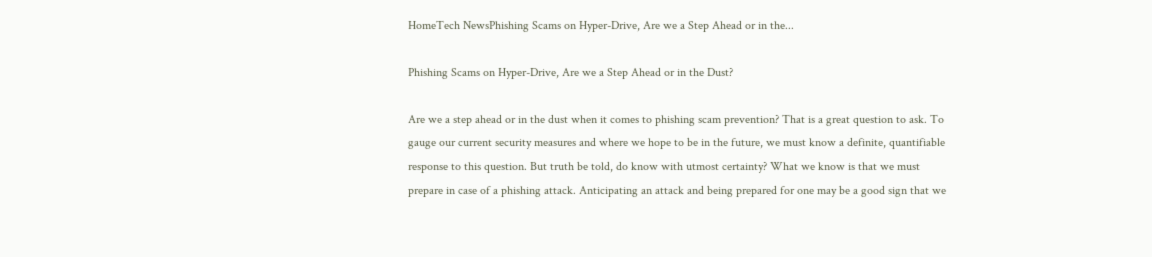HomeTech NewsPhishing Scams on Hyper-Drive, Are we a Step Ahead or in the...

Phishing Scams on Hyper-Drive, Are we a Step Ahead or in the Dust?

Are we a step ahead or in the dust when it comes to phishing scam prevention? That is a great question to ask. To gauge our current security measures and where we hope to be in the future, we must know a definite, quantifiable response to this question. But truth be told, do know with utmost certainty? What we know is that we must prepare in case of a phishing attack. Anticipating an attack and being prepared for one may be a good sign that we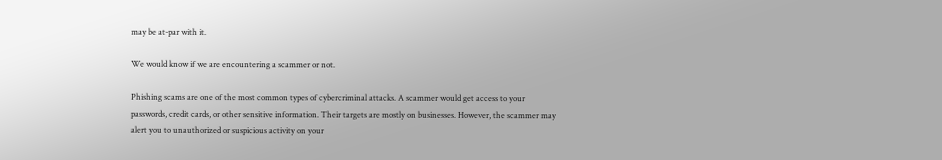may be at-par with it.

We would know if we are encountering a scammer or not.

Phishing scams are one of the most common types of cybercriminal attacks. A scammer would get access to your passwords, credit cards, or other sensitive information. Their targets are mostly on businesses. However, the scammer may alert you to unauthorized or suspicious activity on your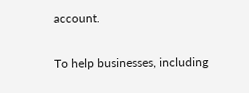account.

To help businesses, including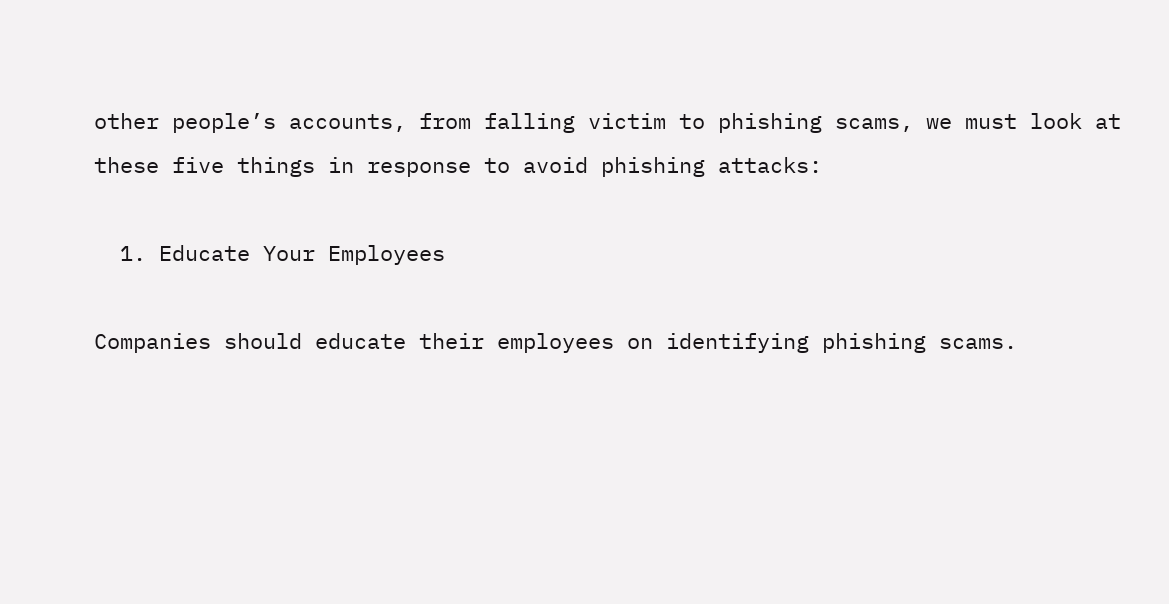other people’s accounts, from falling victim to phishing scams, we must look at these five things in response to avoid phishing attacks:

  1. Educate Your Employees

Companies should educate their employees on identifying phishing scams.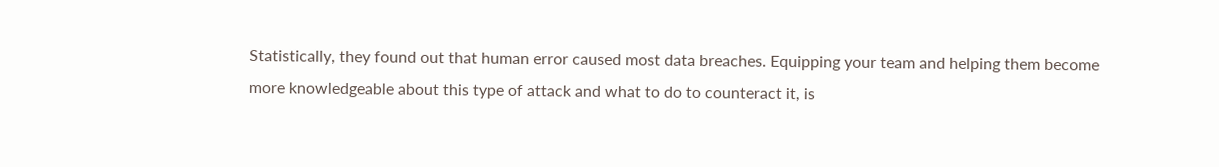Statistically, they found out that human error caused most data breaches. Equipping your team and helping them become more knowledgeable about this type of attack and what to do to counteract it, is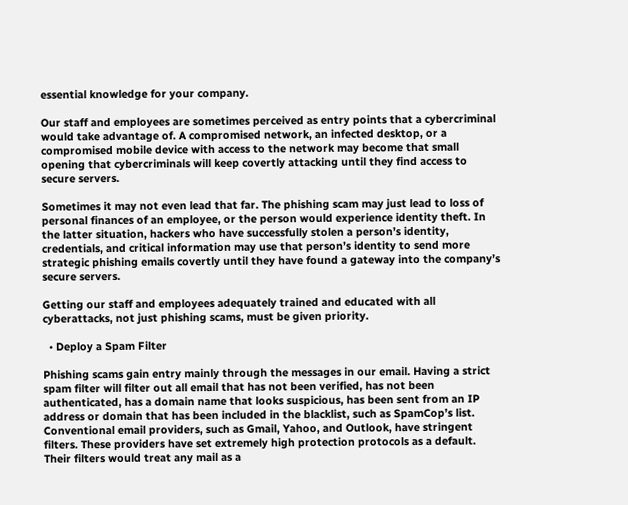essential knowledge for your company.

Our staff and employees are sometimes perceived as entry points that a cybercriminal would take advantage of. A compromised network, an infected desktop, or a compromised mobile device with access to the network may become that small opening that cybercriminals will keep covertly attacking until they find access to secure servers.

Sometimes it may not even lead that far. The phishing scam may just lead to loss of personal finances of an employee, or the person would experience identity theft. In the latter situation, hackers who have successfully stolen a person’s identity, credentials, and critical information may use that person’s identity to send more strategic phishing emails covertly until they have found a gateway into the company’s secure servers.

Getting our staff and employees adequately trained and educated with all cyberattacks, not just phishing scams, must be given priority.

  • Deploy a Spam Filter

Phishing scams gain entry mainly through the messages in our email. Having a strict spam filter will filter out all email that has not been verified, has not been authenticated, has a domain name that looks suspicious, has been sent from an IP address or domain that has been included in the blacklist, such as SpamCop’s list. Conventional email providers, such as Gmail, Yahoo, and Outlook, have stringent filters. These providers have set extremely high protection protocols as a default. Their filters would treat any mail as a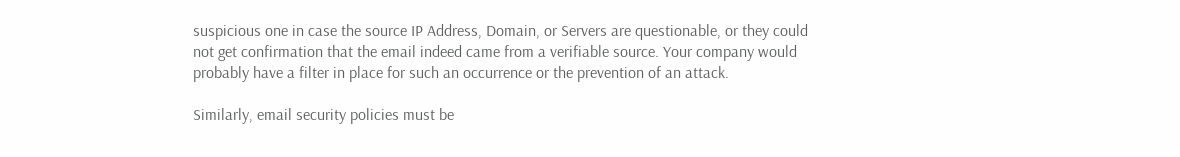suspicious one in case the source IP Address, Domain, or Servers are questionable, or they could not get confirmation that the email indeed came from a verifiable source. Your company would probably have a filter in place for such an occurrence or the prevention of an attack.

Similarly, email security policies must be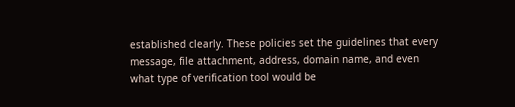established clearly. These policies set the guidelines that every message, file attachment, address, domain name, and even what type of verification tool would be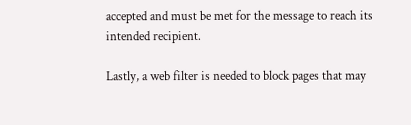accepted and must be met for the message to reach its intended recipient.

Lastly, a web filter is needed to block pages that may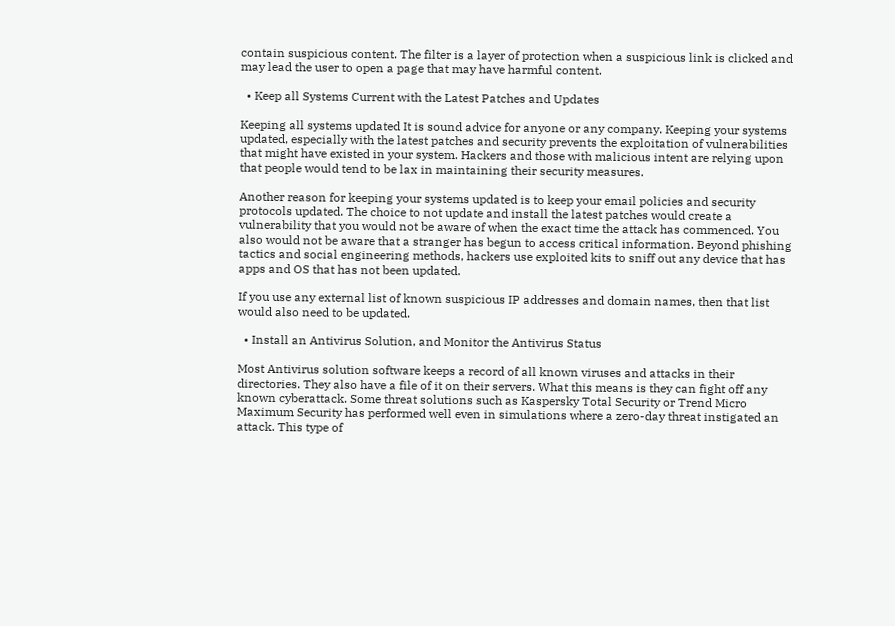contain suspicious content. The filter is a layer of protection when a suspicious link is clicked and may lead the user to open a page that may have harmful content.

  • Keep all Systems Current with the Latest Patches and Updates

Keeping all systems updated It is sound advice for anyone or any company. Keeping your systems updated, especially with the latest patches and security prevents the exploitation of vulnerabilities that might have existed in your system. Hackers and those with malicious intent are relying upon that people would tend to be lax in maintaining their security measures.

Another reason for keeping your systems updated is to keep your email policies and security protocols updated. The choice to not update and install the latest patches would create a vulnerability that you would not be aware of when the exact time the attack has commenced. You also would not be aware that a stranger has begun to access critical information. Beyond phishing tactics and social engineering methods, hackers use exploited kits to sniff out any device that has apps and OS that has not been updated.

If you use any external list of known suspicious IP addresses and domain names, then that list would also need to be updated.

  • Install an Antivirus Solution, and Monitor the Antivirus Status

Most Antivirus solution software keeps a record of all known viruses and attacks in their directories. They also have a file of it on their servers. What this means is they can fight off any known cyberattack. Some threat solutions such as Kaspersky Total Security or Trend Micro Maximum Security has performed well even in simulations where a zero-day threat instigated an attack. This type of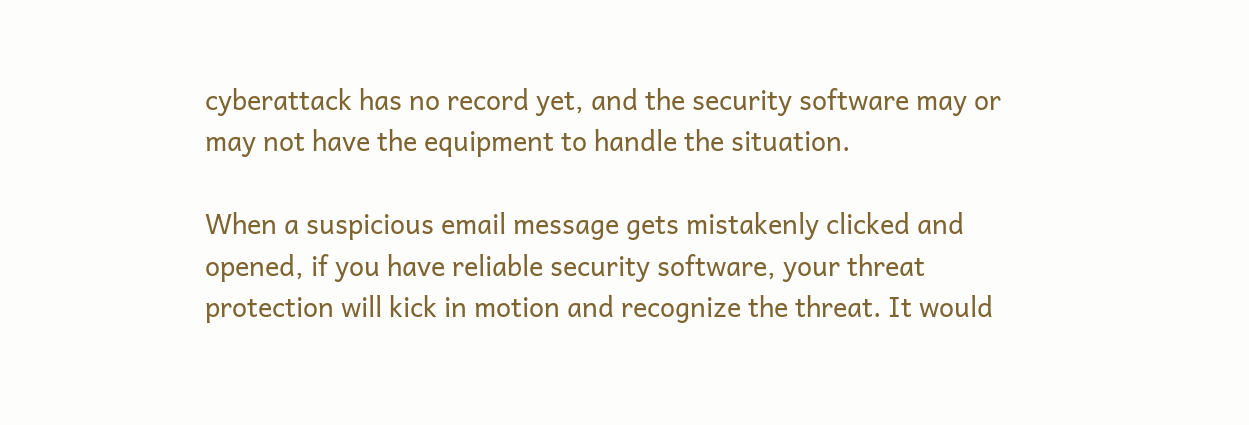cyberattack has no record yet, and the security software may or may not have the equipment to handle the situation.

When a suspicious email message gets mistakenly clicked and opened, if you have reliable security software, your threat protection will kick in motion and recognize the threat. It would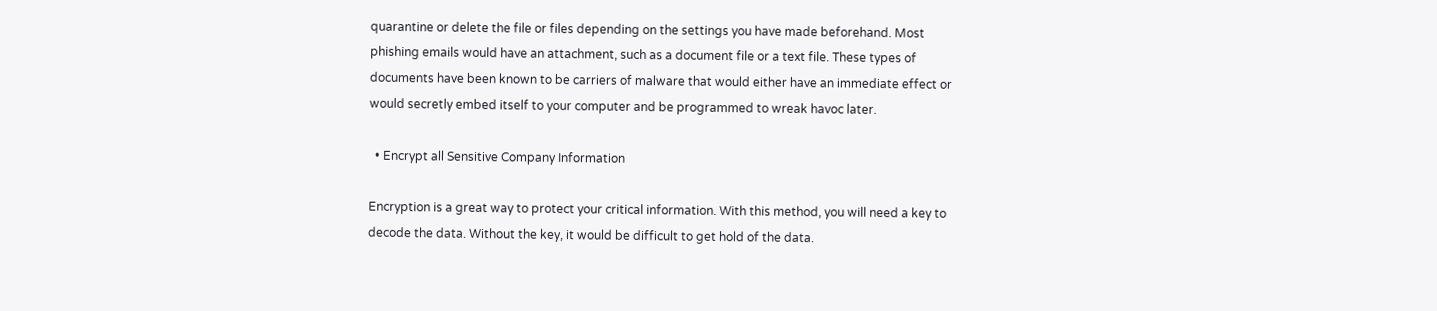quarantine or delete the file or files depending on the settings you have made beforehand. Most phishing emails would have an attachment, such as a document file or a text file. These types of documents have been known to be carriers of malware that would either have an immediate effect or would secretly embed itself to your computer and be programmed to wreak havoc later.

  • Encrypt all Sensitive Company Information

Encryption is a great way to protect your critical information. With this method, you will need a key to decode the data. Without the key, it would be difficult to get hold of the data.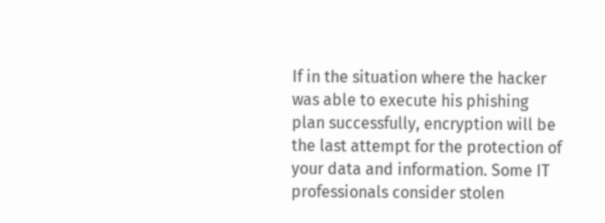If in the situation where the hacker was able to execute his phishing plan successfully, encryption will be the last attempt for the protection of your data and information. Some IT professionals consider stolen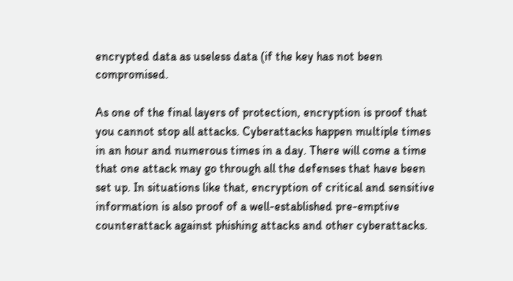encrypted data as useless data (if the key has not been compromised.

As one of the final layers of protection, encryption is proof that you cannot stop all attacks. Cyberattacks happen multiple times in an hour and numerous times in a day. There will come a time that one attack may go through all the defenses that have been set up. In situations like that, encryption of critical and sensitive information is also proof of a well-established pre-emptive counterattack against phishing attacks and other cyberattacks.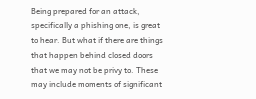Being prepared for an attack, specifically a phishing one, is great to hear. But what if there are things that happen behind closed doors that we may not be privy to. These may include moments of significant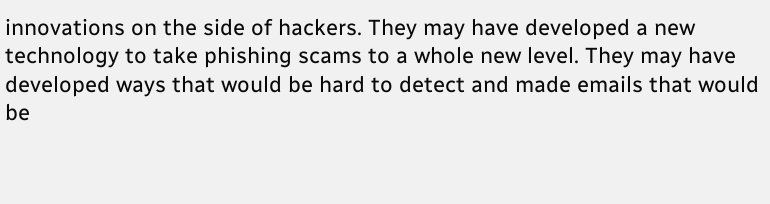innovations on the side of hackers. They may have developed a new technology to take phishing scams to a whole new level. They may have developed ways that would be hard to detect and made emails that would be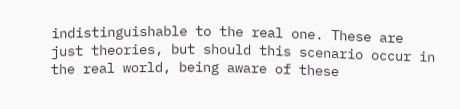indistinguishable to the real one. These are just theories, but should this scenario occur in the real world, being aware of these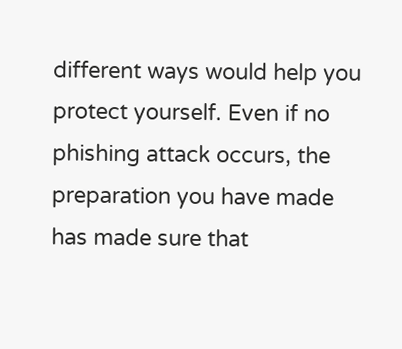different ways would help you protect yourself. Even if no phishing attack occurs, the preparation you have made has made sure that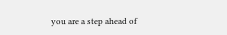you are a step ahead of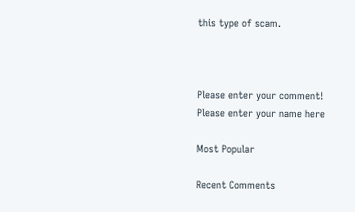this type of scam.



Please enter your comment!
Please enter your name here

Most Popular

Recent Comments